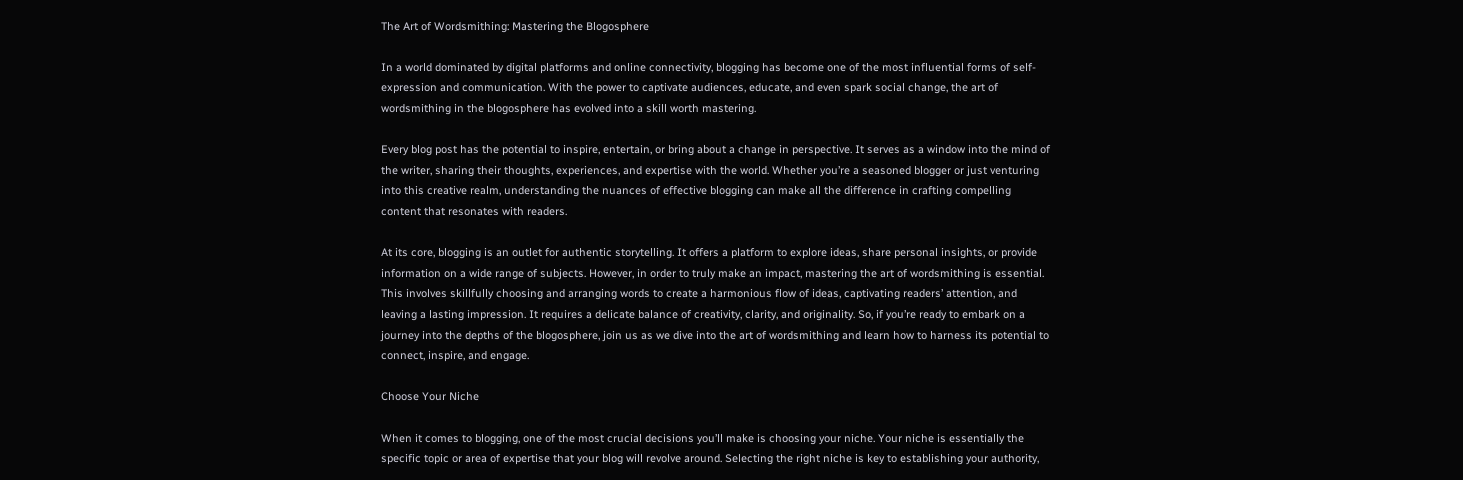The Art of Wordsmithing: Mastering the Blogosphere

In a world dominated by digital platforms and online connectivity, blogging has become one of the most influential forms of self-expression and communication. With the power to captivate audiences, educate, and even spark social change, the art of wordsmithing in the blogosphere has evolved into a skill worth mastering.

Every blog post has the potential to inspire, entertain, or bring about a change in perspective. It serves as a window into the mind of the writer, sharing their thoughts, experiences, and expertise with the world. Whether you’re a seasoned blogger or just venturing into this creative realm, understanding the nuances of effective blogging can make all the difference in crafting compelling content that resonates with readers.

At its core, blogging is an outlet for authentic storytelling. It offers a platform to explore ideas, share personal insights, or provide information on a wide range of subjects. However, in order to truly make an impact, mastering the art of wordsmithing is essential. This involves skillfully choosing and arranging words to create a harmonious flow of ideas, captivating readers’ attention, and leaving a lasting impression. It requires a delicate balance of creativity, clarity, and originality. So, if you’re ready to embark on a journey into the depths of the blogosphere, join us as we dive into the art of wordsmithing and learn how to harness its potential to connect, inspire, and engage.

Choose Your Niche

When it comes to blogging, one of the most crucial decisions you’ll make is choosing your niche. Your niche is essentially the specific topic or area of expertise that your blog will revolve around. Selecting the right niche is key to establishing your authority,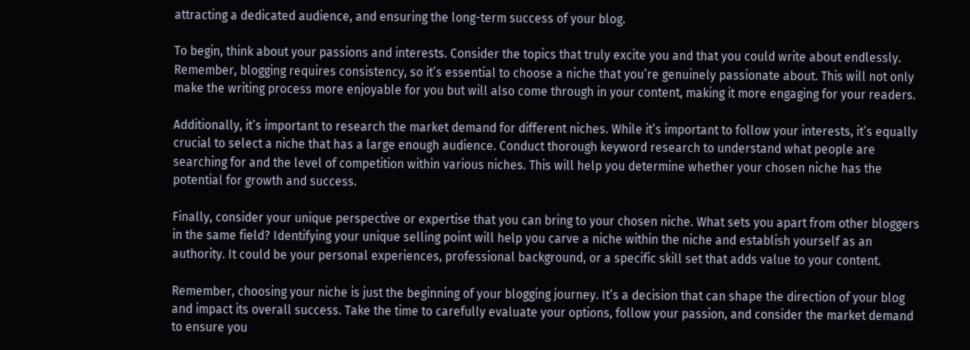attracting a dedicated audience, and ensuring the long-term success of your blog.

To begin, think about your passions and interests. Consider the topics that truly excite you and that you could write about endlessly. Remember, blogging requires consistency, so it’s essential to choose a niche that you’re genuinely passionate about. This will not only make the writing process more enjoyable for you but will also come through in your content, making it more engaging for your readers.

Additionally, it’s important to research the market demand for different niches. While it’s important to follow your interests, it’s equally crucial to select a niche that has a large enough audience. Conduct thorough keyword research to understand what people are searching for and the level of competition within various niches. This will help you determine whether your chosen niche has the potential for growth and success.

Finally, consider your unique perspective or expertise that you can bring to your chosen niche. What sets you apart from other bloggers in the same field? Identifying your unique selling point will help you carve a niche within the niche and establish yourself as an authority. It could be your personal experiences, professional background, or a specific skill set that adds value to your content.

Remember, choosing your niche is just the beginning of your blogging journey. It’s a decision that can shape the direction of your blog and impact its overall success. Take the time to carefully evaluate your options, follow your passion, and consider the market demand to ensure you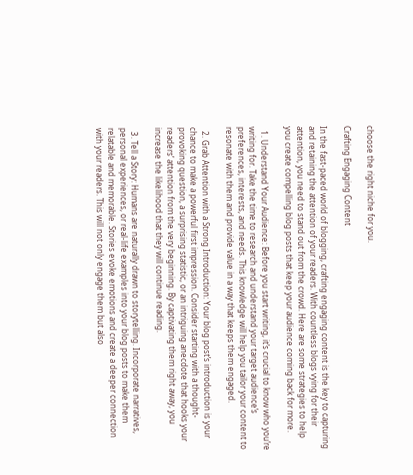choose the right niche for you.

Crafting Engaging Content

In the fast-paced world of blogging, crafting engaging content is the key to capturing and retaining the attention of your readers. With countless blogs vying for their attention, you need to stand out from the crowd. Here are some strategies to help you create compelling blog posts that keep your audience coming back for more.

  1. Understand Your Audience: Before you start writing, it’s crucial to know who you’re writing for. Take the time to research and understand your target audience’s preferences, interests, and needs. This knowledge will help you tailor your content to resonate with them and provide value in a way that keeps them engaged.

  2. Grab Attention with a Strong Introduction: Your blog post’s introduction is your chance to make a powerful first impression. Consider starting with a thought-provoking question, a surprising statistic, or an intriguing anecdote that hooks your readers’ attention from the very beginning. By captivating them right away, you increase the likelihood that they will continue reading.

  3. Tell a Story: Humans are naturally drawn to storytelling. Incorporate narratives, personal experiences, or real-life examples into your blog posts to make them relatable and memorable. Stories evoke emotions and create a deeper connection with your readers. This will not only engage them but also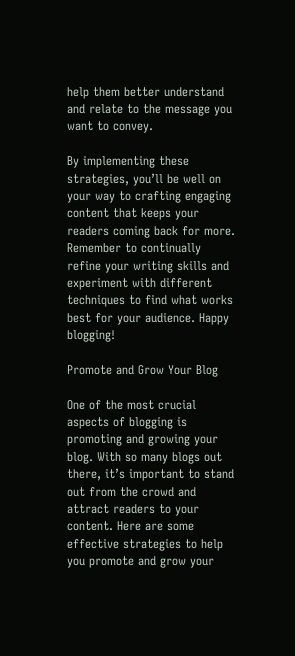help them better understand and relate to the message you want to convey.

By implementing these strategies, you’ll be well on your way to crafting engaging content that keeps your readers coming back for more. Remember to continually refine your writing skills and experiment with different techniques to find what works best for your audience. Happy blogging!

Promote and Grow Your Blog

One of the most crucial aspects of blogging is promoting and growing your blog. With so many blogs out there, it’s important to stand out from the crowd and attract readers to your content. Here are some effective strategies to help you promote and grow your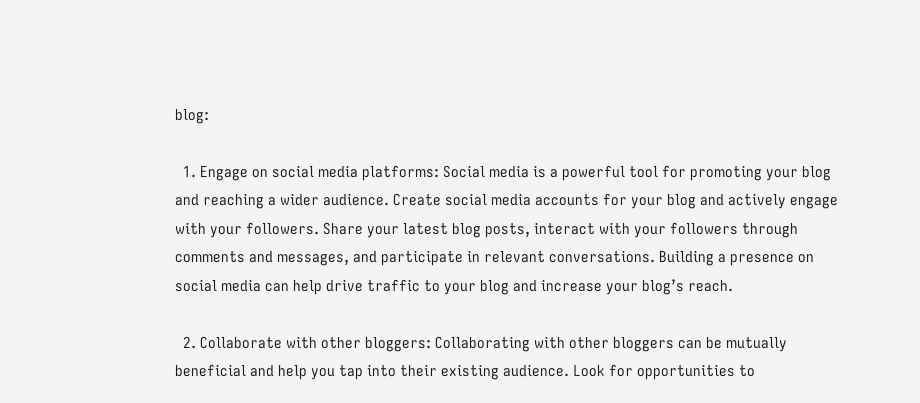blog:

  1. Engage on social media platforms: Social media is a powerful tool for promoting your blog and reaching a wider audience. Create social media accounts for your blog and actively engage with your followers. Share your latest blog posts, interact with your followers through comments and messages, and participate in relevant conversations. Building a presence on social media can help drive traffic to your blog and increase your blog’s reach.

  2. Collaborate with other bloggers: Collaborating with other bloggers can be mutually beneficial and help you tap into their existing audience. Look for opportunities to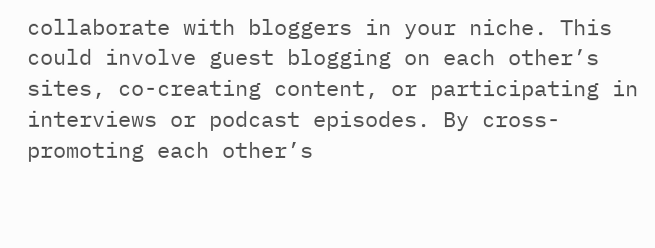collaborate with bloggers in your niche. This could involve guest blogging on each other’s sites, co-creating content, or participating in interviews or podcast episodes. By cross-promoting each other’s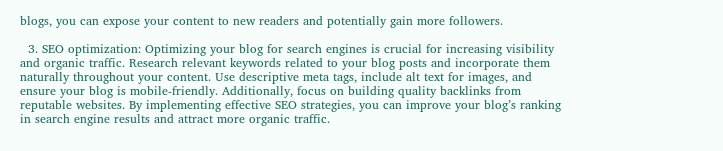blogs, you can expose your content to new readers and potentially gain more followers.

  3. SEO optimization: Optimizing your blog for search engines is crucial for increasing visibility and organic traffic. Research relevant keywords related to your blog posts and incorporate them naturally throughout your content. Use descriptive meta tags, include alt text for images, and ensure your blog is mobile-friendly. Additionally, focus on building quality backlinks from reputable websites. By implementing effective SEO strategies, you can improve your blog’s ranking in search engine results and attract more organic traffic.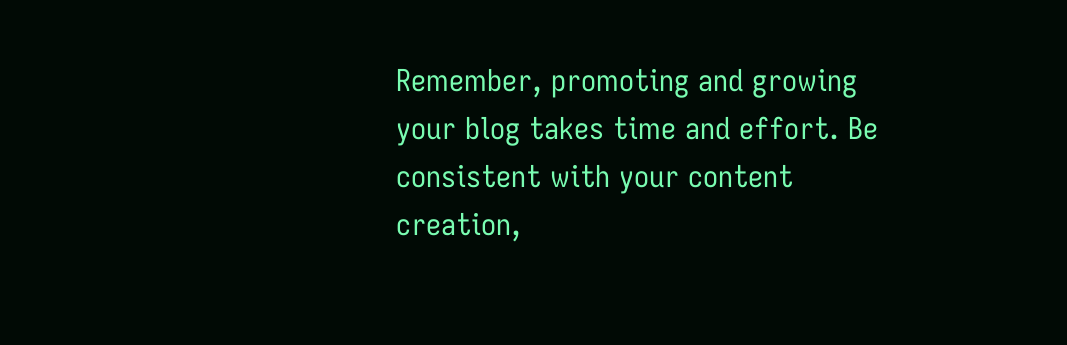Remember, promoting and growing your blog takes time and effort. Be consistent with your content creation,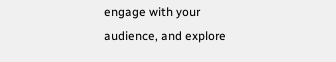engage with your audience, and explore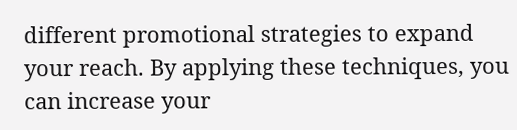different promotional strategies to expand your reach. By applying these techniques, you can increase your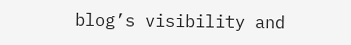blog’s visibility and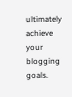ultimately achieve your blogging goals.